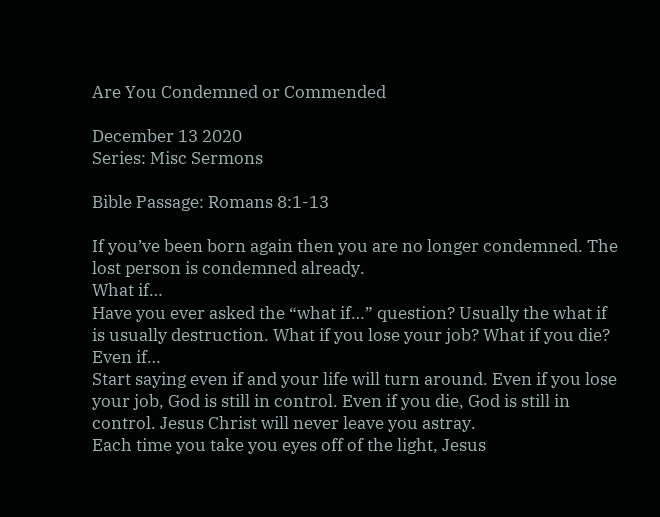Are You Condemned or Commended

December 13 2020
Series: Misc Sermons

Bible Passage: Romans 8:1-13

If you’ve been born again then you are no longer condemned. The lost person is condemned already.
What if…
Have you ever asked the “what if…” question? Usually the what if is usually destruction. What if you lose your job? What if you die?
Even if…
Start saying even if and your life will turn around. Even if you lose your job, God is still in control. Even if you die, God is still in control. Jesus Christ will never leave you astray.
Each time you take you eyes off of the light, Jesus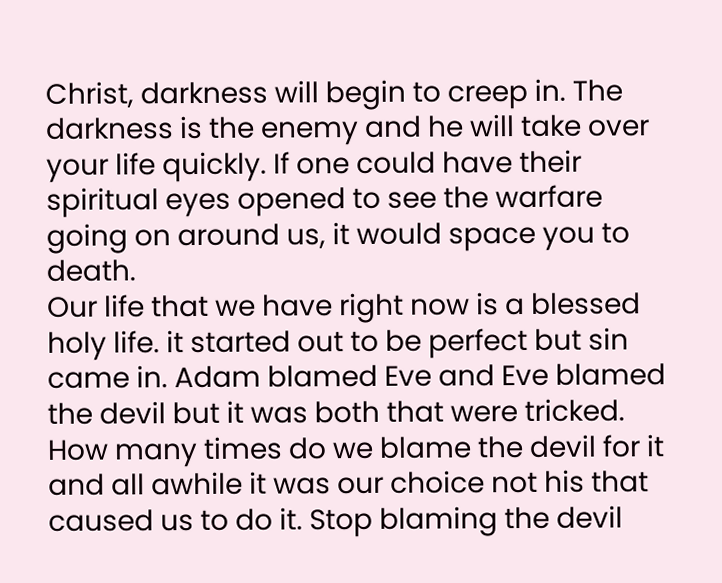Christ, darkness will begin to creep in. The darkness is the enemy and he will take over your life quickly. If one could have their spiritual eyes opened to see the warfare going on around us, it would space you to death.
Our life that we have right now is a blessed holy life. it started out to be perfect but sin came in. Adam blamed Eve and Eve blamed the devil but it was both that were tricked. How many times do we blame the devil for it and all awhile it was our choice not his that caused us to do it. Stop blaming the devil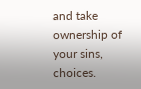and take ownership of your sins, choices.